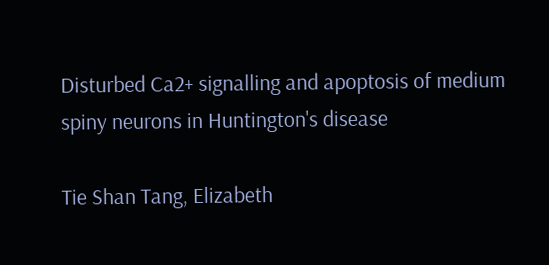Disturbed Ca2+ signalling and apoptosis of medium spiny neurons in Huntington's disease

Tie Shan Tang, Elizabeth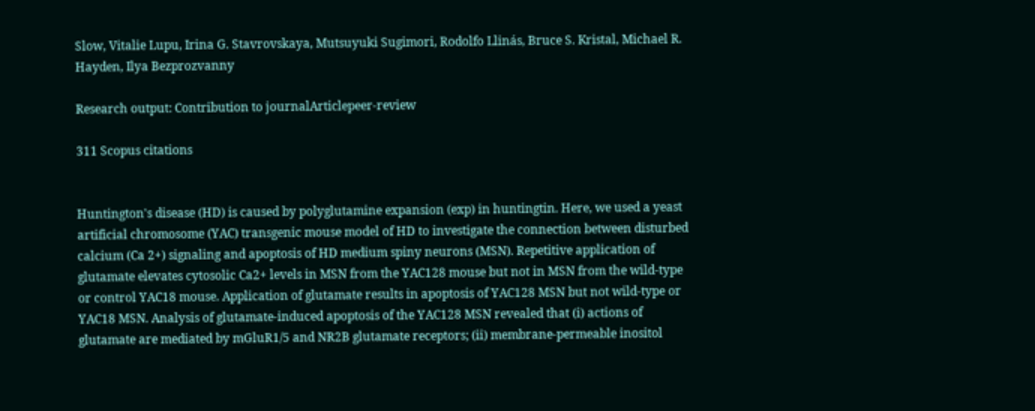Slow, Vitalie Lupu, Irina G. Stavrovskaya, Mutsuyuki Sugimori, Rodolfo Llinás, Bruce S. Kristal, Michael R. Hayden, Ilya Bezprozvanny

Research output: Contribution to journalArticlepeer-review

311 Scopus citations


Huntington's disease (HD) is caused by polyglutamine expansion (exp) in huntingtin. Here, we used a yeast artificial chromosome (YAC) transgenic mouse model of HD to investigate the connection between disturbed calcium (Ca 2+) signaling and apoptosis of HD medium spiny neurons (MSN). Repetitive application of glutamate elevates cytosolic Ca2+ levels in MSN from the YAC128 mouse but not in MSN from the wild-type or control YAC18 mouse. Application of glutamate results in apoptosis of YAC128 MSN but not wild-type or YAC18 MSN. Analysis of glutamate-induced apoptosis of the YAC128 MSN revealed that (i) actions of glutamate are mediated by mGluR1/5 and NR2B glutamate receptors; (ii) membrane-permeable inositol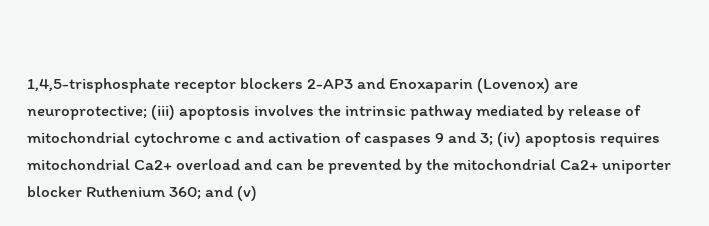1,4,5-trisphosphate receptor blockers 2-AP3 and Enoxaparin (Lovenox) are neuroprotective; (iii) apoptosis involves the intrinsic pathway mediated by release of mitochondrial cytochrome c and activation of caspases 9 and 3; (iv) apoptosis requires mitochondrial Ca2+ overload and can be prevented by the mitochondrial Ca2+ uniporter blocker Ruthenium 360; and (v)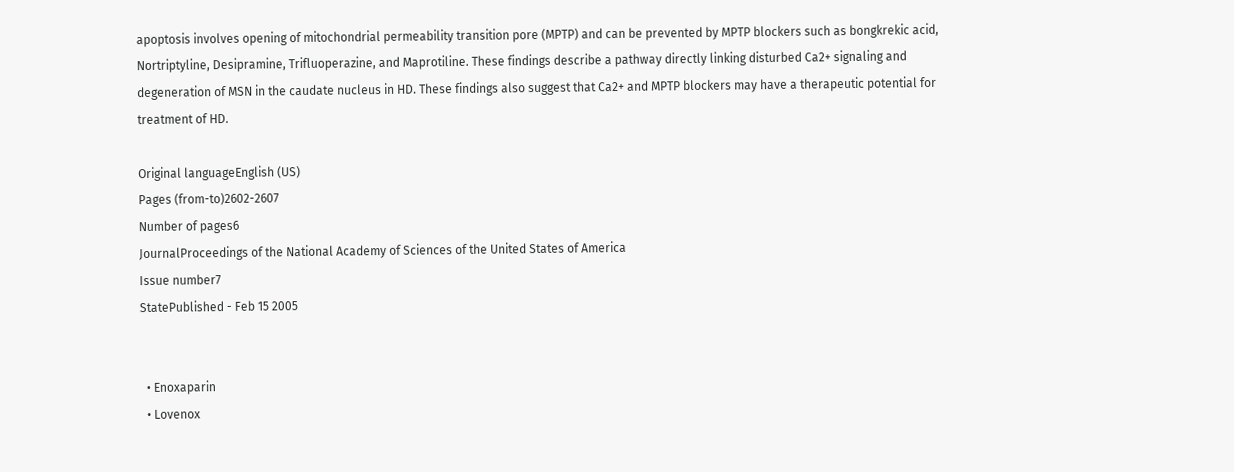apoptosis involves opening of mitochondrial permeability transition pore (MPTP) and can be prevented by MPTP blockers such as bongkrekic acid, Nortriptyline, Desipramine, Trifluoperazine, and Maprotiline. These findings describe a pathway directly linking disturbed Ca2+ signaling and degeneration of MSN in the caudate nucleus in HD. These findings also suggest that Ca2+ and MPTP blockers may have a therapeutic potential for treatment of HD.

Original languageEnglish (US)
Pages (from-to)2602-2607
Number of pages6
JournalProceedings of the National Academy of Sciences of the United States of America
Issue number7
StatePublished - Feb 15 2005


  • Enoxaparin
  • Lovenox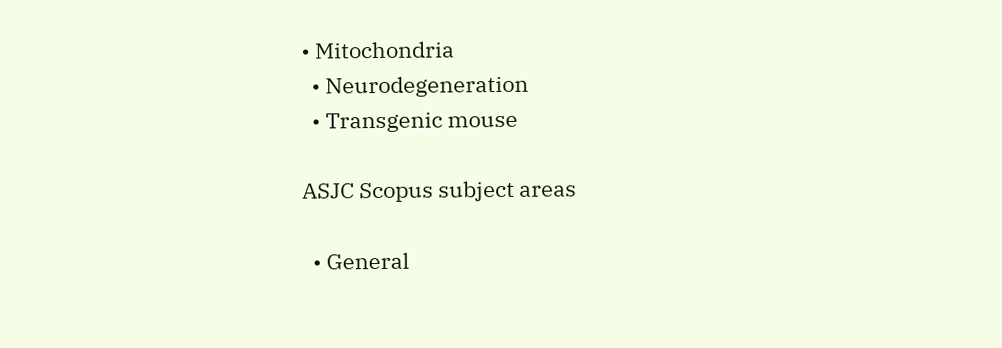• Mitochondria
  • Neurodegeneration
  • Transgenic mouse

ASJC Scopus subject areas

  • General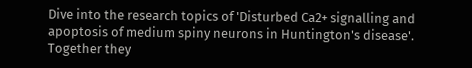Dive into the research topics of 'Disturbed Ca2+ signalling and apoptosis of medium spiny neurons in Huntington's disease'. Together they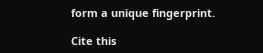form a unique fingerprint.

Cite this